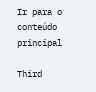Ir para o conteúdo principal

Third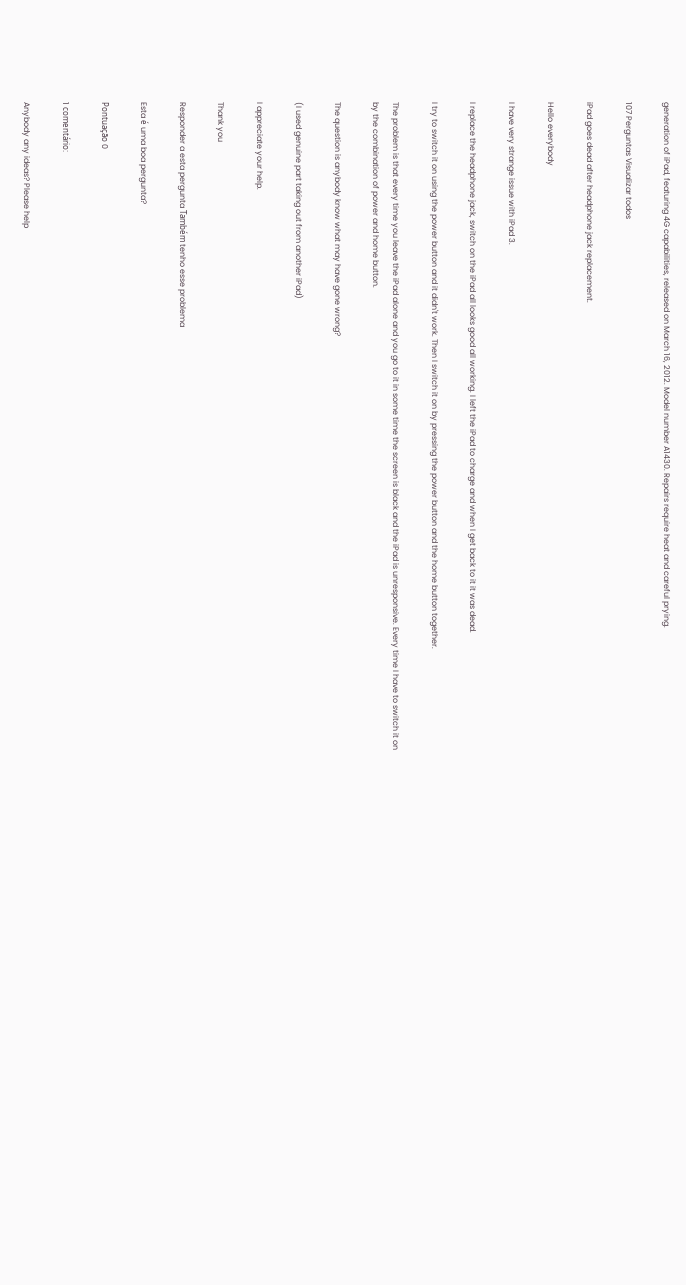generation of iPad, featuring 4G capabilities, released on March 16, 2012. Model number A1430. Repairs require heat and careful prying.

107 Perguntas Visualizar todos

iPad goes dead after headphone jack replacement.

Hello everybody

I have very strange issue with iPad 3.

I replace the headphone jack, switch on the iPad all looks good all working. I left the iPad to charge and when I get back to it it was dead.

I try to switch it on using the power button and it didn't work. Then I switch it on by pressing the power button and the home button together.

The problem is that every time you leave the iPad alone and you go to it in some time the screen is black and the iPad is unresponsive. Every time I have to switch it on by the combination of power and home button.

The question is anybody know what may have gone wrong?

(I used genuine part taking out from another iPad)

I appreciate your help.

Thank you

Responder a esta pergunta Também tenho esse problema

Esta é uma boa pergunta?

Pontuação 0

1 comentário:

Anybody any ideas? Please help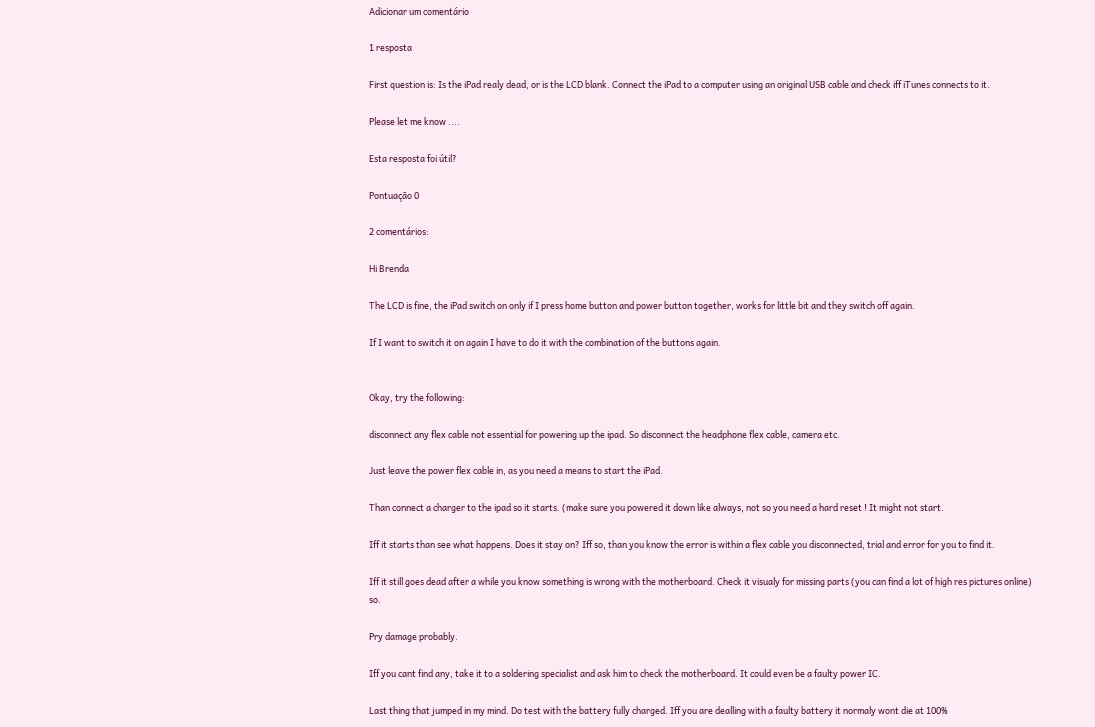Adicionar um comentário

1 resposta

First question is: Is the iPad realy dead, or is the LCD blank. Connect the iPad to a computer using an original USB cable and check iff iTunes connects to it.

Please let me know ....

Esta resposta foi útil?

Pontuação 0

2 comentários:

Hi Brenda

The LCD is fine, the iPad switch on only if I press home button and power button together, works for little bit and they switch off again.

If I want to switch it on again I have to do it with the combination of the buttons again.


Okay, try the following:

disconnect any flex cable not essential for powering up the ipad. So disconnect the headphone flex cable, camera etc.

Just leave the power flex cable in, as you need a means to start the iPad.

Than connect a charger to the ipad so it starts. (make sure you powered it down like always, not so you need a hard reset ! It might not start.

Iff it starts than see what happens. Does it stay on? Iff so, than you know the error is within a flex cable you disconnected, trial and error for you to find it.

Iff it still goes dead after a while you know something is wrong with the motherboard. Check it visualy for missing parts (you can find a lot of high res pictures online) so.

Pry damage probably.

Iff you cant find any, take it to a soldering specialist and ask him to check the motherboard. It could even be a faulty power IC.

Last thing that jumped in my mind. Do test with the battery fully charged. Iff you are dealling with a faulty battery it normaly wont die at 100%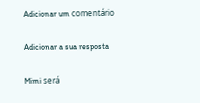Adicionar um comentário

Adicionar a sua resposta

Mimi será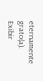eternamente grato(a).
Exibir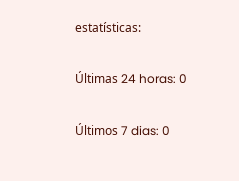estatísticas:

Últimas 24 horas: 0

Últimos 7 dias: 0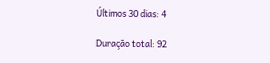Últimos 30 dias: 4

Duração total: 92